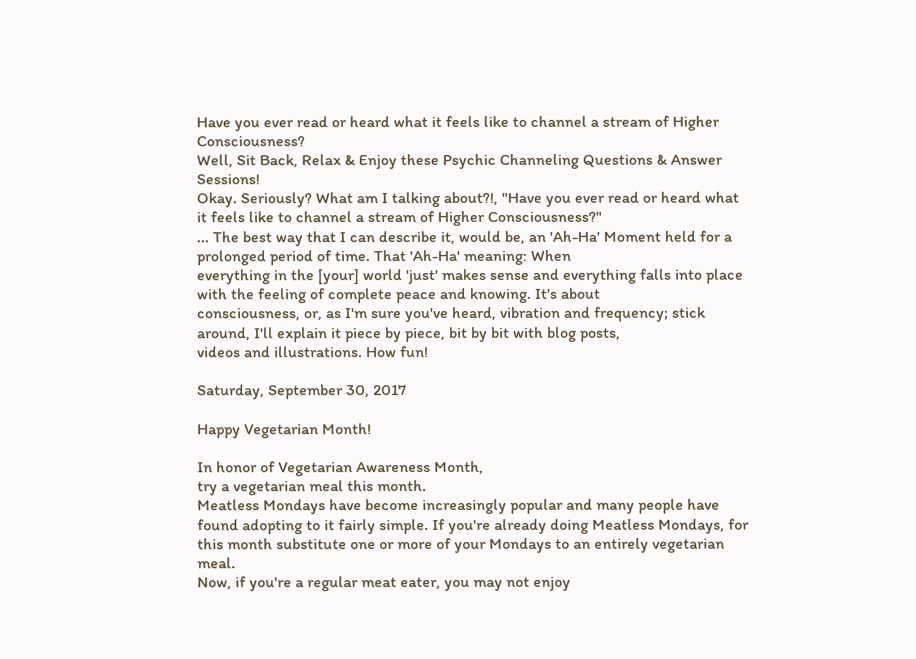Have you ever read or heard what it feels like to channel a stream of Higher Consciousness?
Well, Sit Back, Relax & Enjoy these Psychic Channeling Questions & Answer Sessions!
Okay. Seriously? What am I talking about?!, "Have you ever read or heard what it feels like to channel a stream of Higher Consciousness?"
... The best way that I can describe it, would be, an 'Ah-Ha' Moment held for a prolonged period of time. That 'Ah-Ha' meaning: When
everything in the [your] world 'just' makes sense and everything falls into place with the feeling of complete peace and knowing. It's about
consciousness, or, as I'm sure you've heard, vibration and frequency; stick around, I'll explain it piece by piece, bit by bit with blog posts,
videos and illustrations. How fun!

Saturday, September 30, 2017

Happy Vegetarian Month!

In honor of Vegetarian Awareness Month,
try a vegetarian meal this month.
Meatless Mondays have become increasingly popular and many people have found adopting to it fairly simple. If you're already doing Meatless Mondays, for this month substitute one or more of your Mondays to an entirely vegetarian meal.
Now, if you're a regular meat eater, you may not enjoy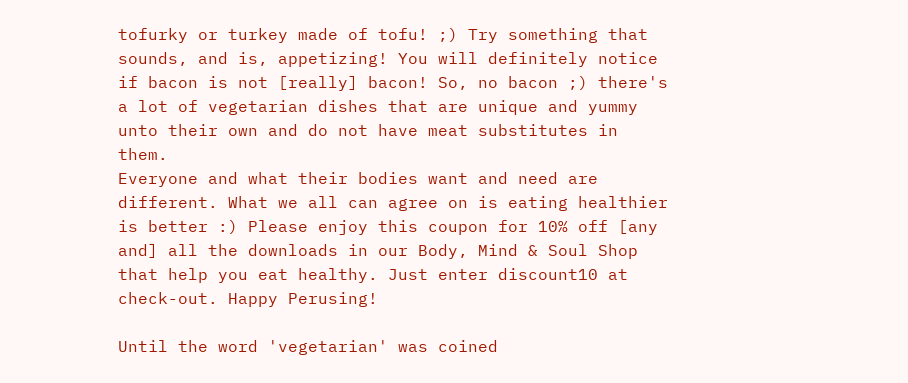tofurky or turkey made of tofu! ;) Try something that sounds, and is, appetizing! You will definitely notice if bacon is not [really] bacon! So, no bacon ;) there's a lot of vegetarian dishes that are unique and yummy unto their own and do not have meat substitutes in them.
Everyone and what their bodies want and need are different. What we all can agree on is eating healthier is better :) Please enjoy this coupon for 10% off [any and] all the downloads in our Body, Mind & Soul Shop that help you eat healthy. Just enter discount10 at check-out. Happy Perusing!

Until the word 'vegetarian' was coined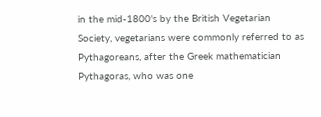in the mid-1800's by the British Vegetarian Society, vegetarians were commonly referred to as Pythagoreans, after the Greek mathematician Pythagoras, who was one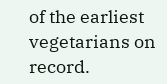of the earliest vegetarians on record.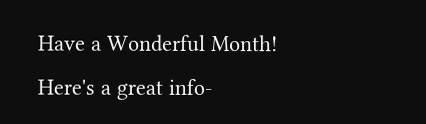Have a Wonderful Month!
Here's a great info-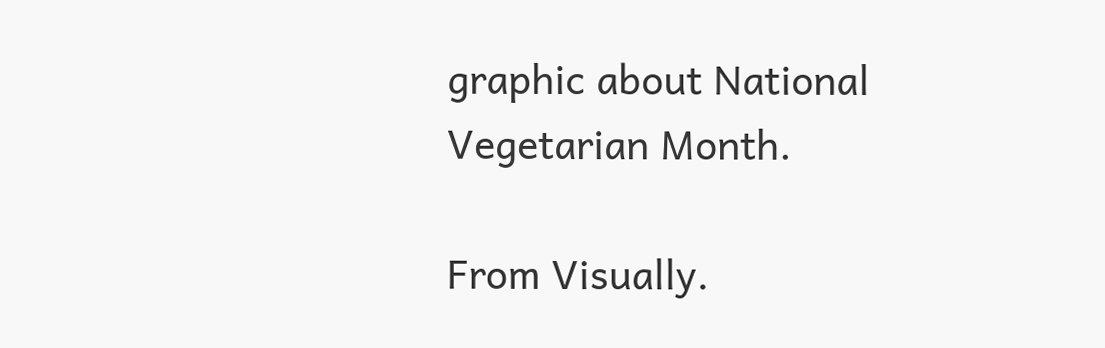graphic about National Vegetarian Month.

From Visually.